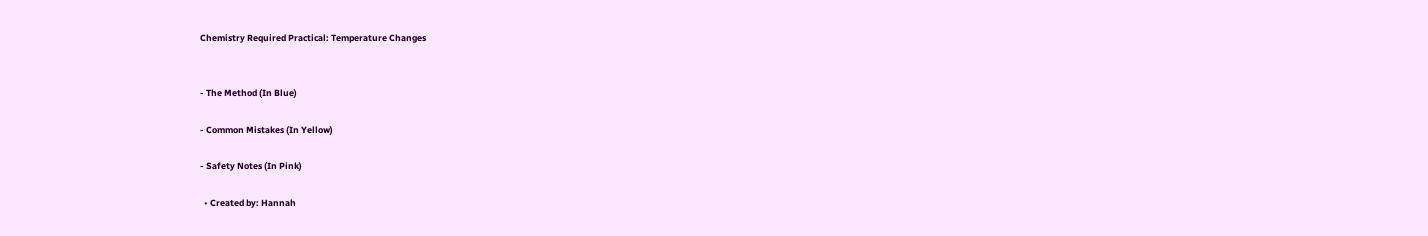Chemistry Required Practical: Temperature Changes


- The Method (In Blue)

- Common Mistakes (In Yellow)

- Safety Notes (In Pink)

  • Created by: Hannah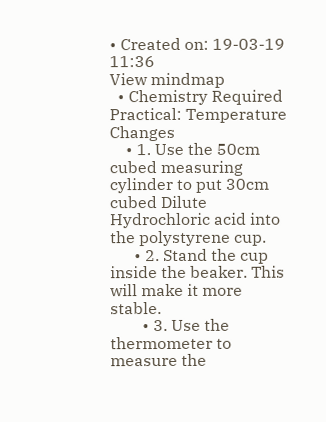• Created on: 19-03-19 11:36
View mindmap
  • Chemistry Required Practical: Temperature Changes
    • 1. Use the 50cm cubed measuring cylinder to put 30cm cubed Dilute Hydrochloric acid into the polystyrene cup.
      • 2. Stand the cup inside the beaker. This will make it more stable.
        • 3. Use the thermometer to measure the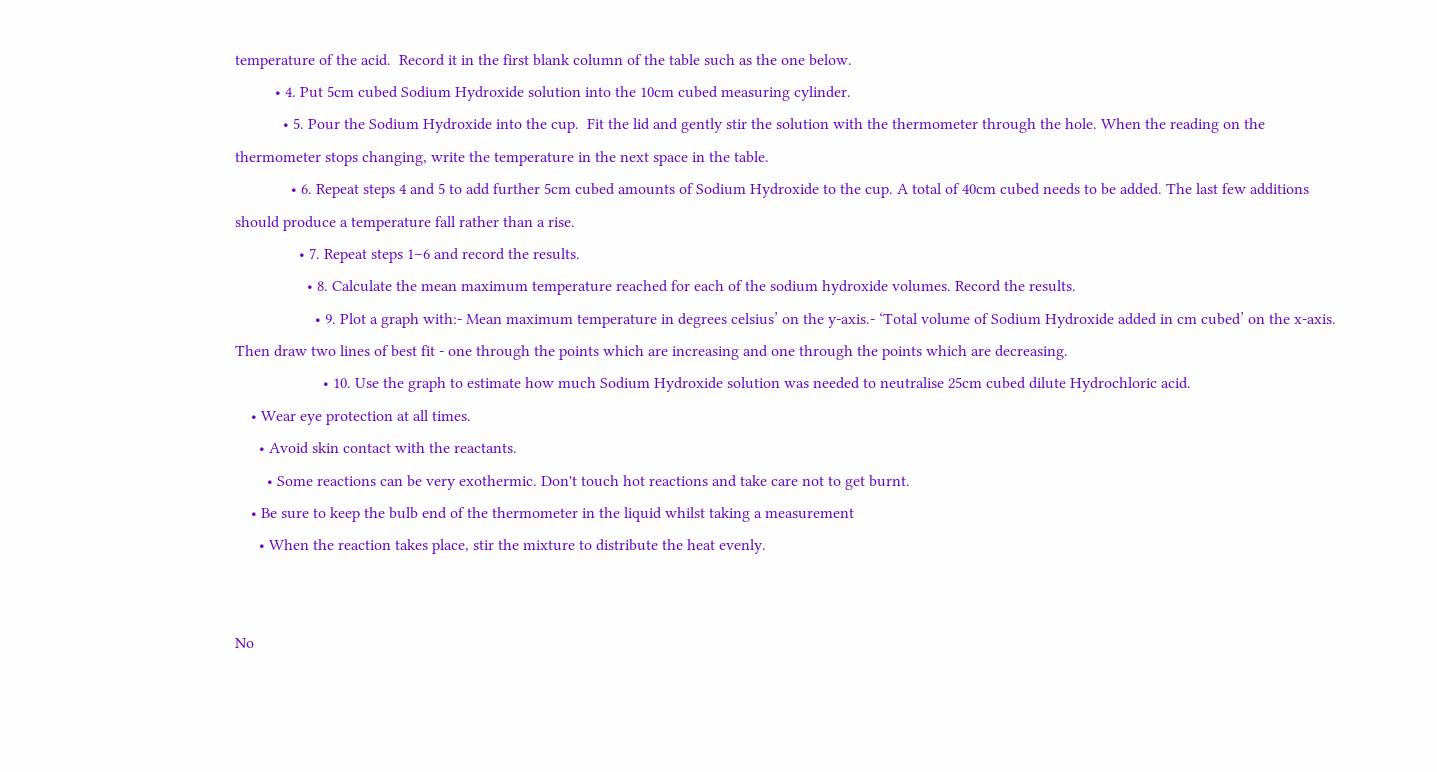temperature of the acid.  Record it in the first blank column of the table such as the one below.
          • 4. Put 5cm cubed Sodium Hydroxide solution into the 10cm cubed measuring cylinder.
            • 5. Pour the Sodium Hydroxide into the cup.  Fit the lid and gently stir the solution with the thermometer through the hole. When the reading on the thermometer stops changing, write the temperature in the next space in the table.
              • 6. Repeat steps 4 and 5 to add further 5cm cubed amounts of Sodium Hydroxide to the cup. A total of 40cm cubed needs to be added. The last few additions should produce a temperature fall rather than a rise.
                • 7. Repeat steps 1–6 and record the results.
                  • 8. Calculate the mean maximum temperature reached for each of the sodium hydroxide volumes. Record the results.
                    • 9. Plot a graph with:- Mean maximum temperature in degrees celsius’ on the y-axis.- ‘Total volume of Sodium Hydroxide added in cm cubed’ on the x-axis. Then draw two lines of best fit - one through the points which are increasing and one through the points which are decreasing.
                      • 10. Use the graph to estimate how much Sodium Hydroxide solution was needed to neutralise 25cm cubed dilute Hydrochloric acid.
    • Wear eye protection at all times.
      • Avoid skin contact with the reactants.
        • Some reactions can be very exothermic. Don't touch hot reactions and take care not to get burnt.
    • Be sure to keep the bulb end of the thermometer in the liquid whilst taking a measurement
      • When the reaction takes place, stir the mixture to distribute the heat evenly.


No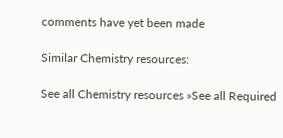comments have yet been made

Similar Chemistry resources:

See all Chemistry resources »See all Required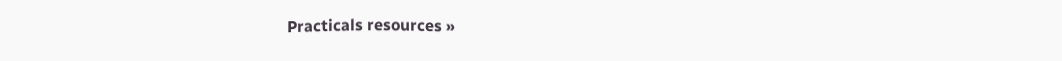Practicals resources »